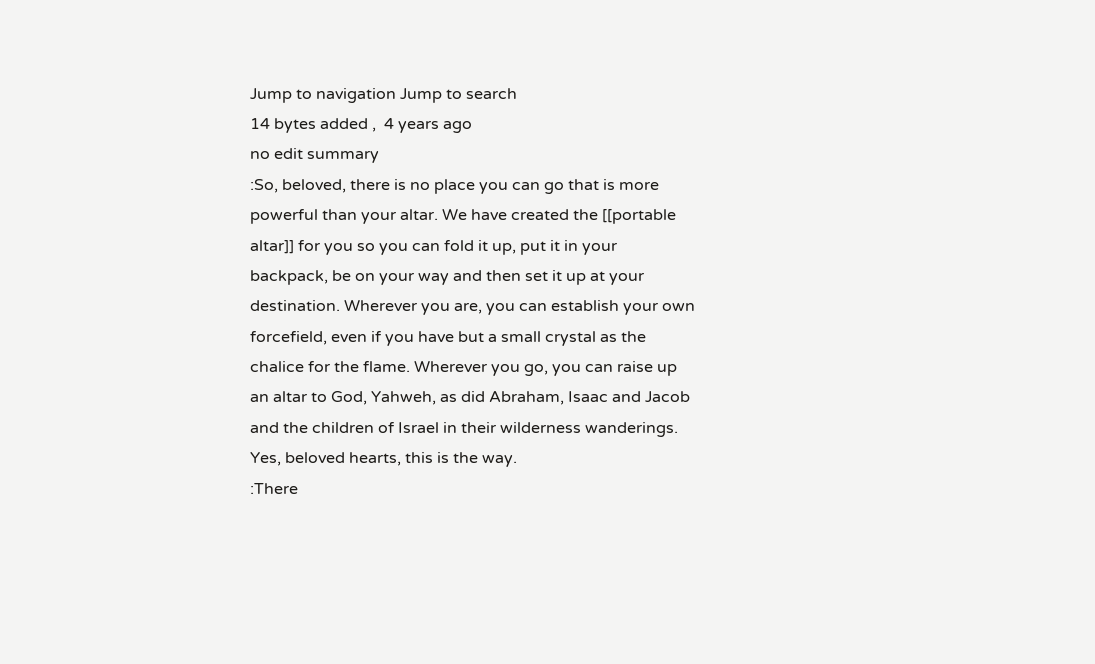Jump to navigation Jump to search
14 bytes added ,  4 years ago
no edit summary
:So, beloved, there is no place you can go that is more powerful than your altar. We have created the [[portable altar]] for you so you can fold it up, put it in your backpack, be on your way and then set it up at your destination. Wherever you are, you can establish your own forcefield, even if you have but a small crystal as the chalice for the flame. Wherever you go, you can raise up an altar to God, Yahweh, as did Abraham, Isaac and Jacob and the children of Israel in their wilderness wanderings. Yes, beloved hearts, this is the way.
:There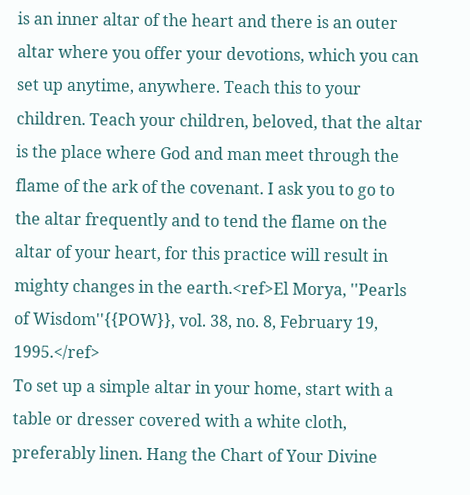is an inner altar of the heart and there is an outer altar where you offer your devotions, which you can set up anytime, anywhere. Teach this to your children. Teach your children, beloved, that the altar is the place where God and man meet through the flame of the ark of the covenant. I ask you to go to the altar frequently and to tend the flame on the altar of your heart, for this practice will result in mighty changes in the earth.<ref>El Morya, ''Pearls of Wisdom''{{POW}}, vol. 38, no. 8, February 19, 1995.</ref>
To set up a simple altar in your home, start with a table or dresser covered with a white cloth, preferably linen. Hang the Chart of Your Divine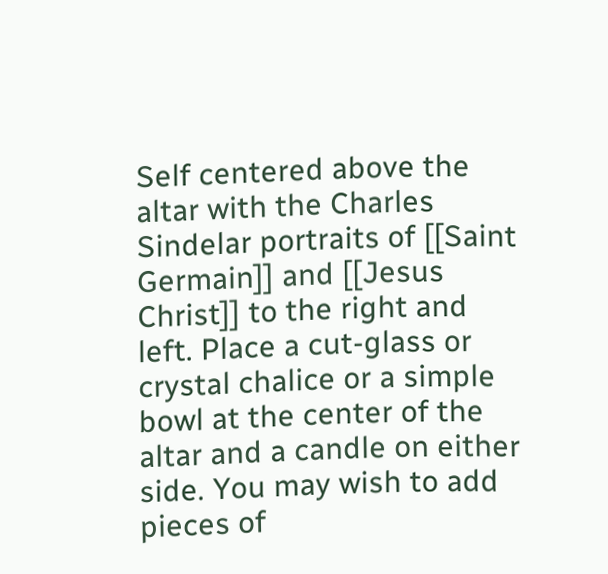Self centered above the altar with the Charles Sindelar portraits of [[Saint Germain]] and [[Jesus Christ]] to the right and left. Place a cut-glass or crystal chalice or a simple bowl at the center of the altar and a candle on either side. You may wish to add pieces of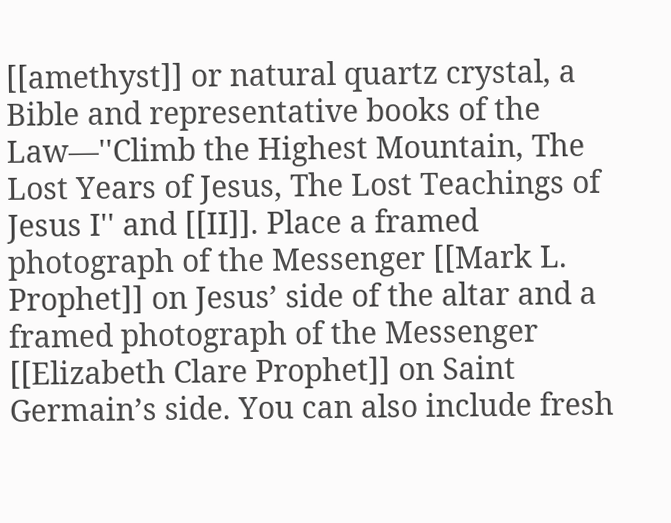[[amethyst]] or natural quartz crystal, a Bible and representative books of the Law—''Climb the Highest Mountain, The Lost Years of Jesus, The Lost Teachings of Jesus I'' and [[II]]. Place a framed photograph of the Messenger [[Mark L. Prophet]] on Jesus’ side of the altar and a framed photograph of the Messenger [[Elizabeth Clare Prophet]] on Saint Germain’s side. You can also include fresh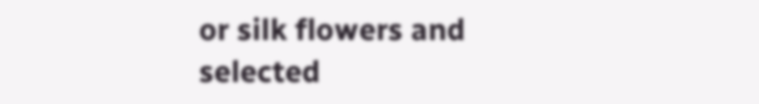or silk flowers and selected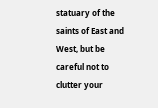statuary of the saints of East and West, but be careful not to clutter your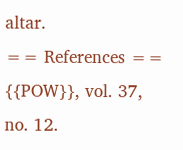altar.
== References ==
{{POW}}, vol. 37, no. 12.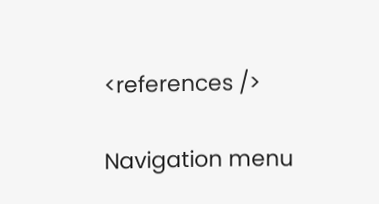<references />

Navigation menu